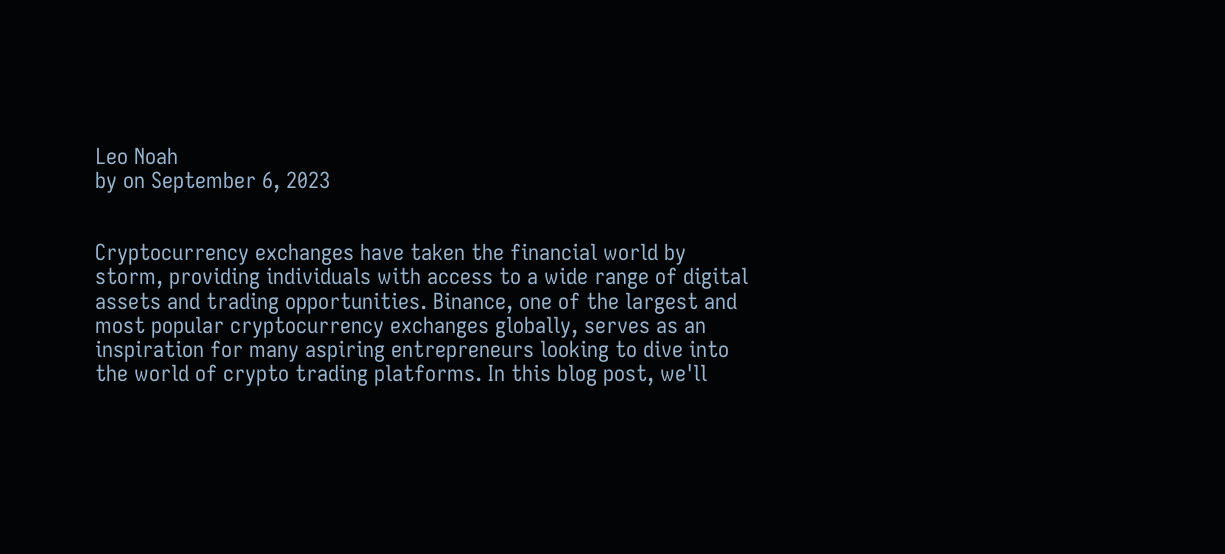Leo Noah
by on September 6, 2023


Cryptocurrency exchanges have taken the financial world by storm, providing individuals with access to a wide range of digital assets and trading opportunities. Binance, one of the largest and most popular cryptocurrency exchanges globally, serves as an inspiration for many aspiring entrepreneurs looking to dive into the world of crypto trading platforms. In this blog post, we'll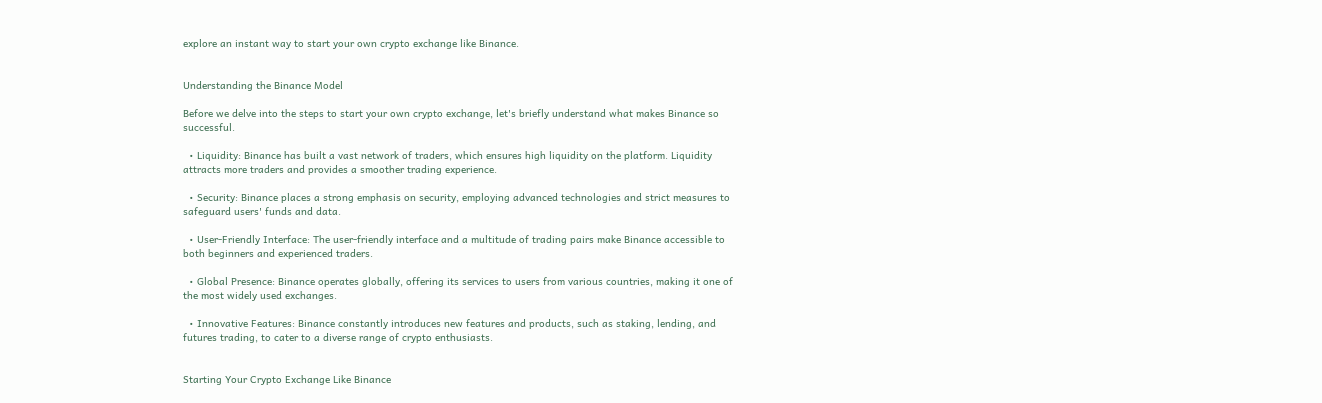explore an instant way to start your own crypto exchange like Binance.


Understanding the Binance Model

Before we delve into the steps to start your own crypto exchange, let's briefly understand what makes Binance so successful.

  • Liquidity: Binance has built a vast network of traders, which ensures high liquidity on the platform. Liquidity attracts more traders and provides a smoother trading experience.

  • Security: Binance places a strong emphasis on security, employing advanced technologies and strict measures to safeguard users' funds and data.

  • User-Friendly Interface: The user-friendly interface and a multitude of trading pairs make Binance accessible to both beginners and experienced traders.

  • Global Presence: Binance operates globally, offering its services to users from various countries, making it one of the most widely used exchanges.

  • Innovative Features: Binance constantly introduces new features and products, such as staking, lending, and futures trading, to cater to a diverse range of crypto enthusiasts.


Starting Your Crypto Exchange Like Binance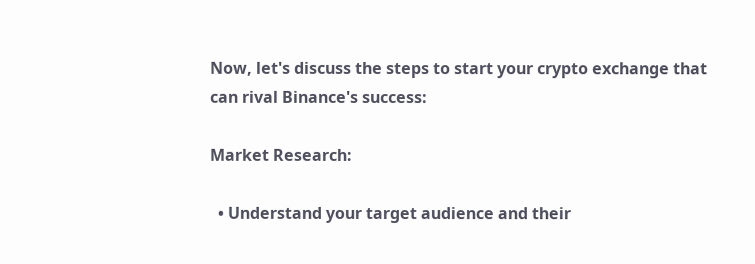Now, let's discuss the steps to start your crypto exchange that can rival Binance's success:

Market Research:

  • Understand your target audience and their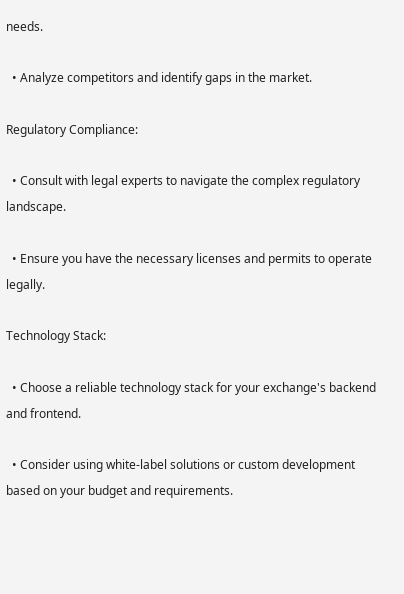needs.

  • Analyze competitors and identify gaps in the market.

Regulatory Compliance:

  • Consult with legal experts to navigate the complex regulatory landscape.

  • Ensure you have the necessary licenses and permits to operate legally.

Technology Stack:

  • Choose a reliable technology stack for your exchange's backend and frontend.

  • Consider using white-label solutions or custom development based on your budget and requirements.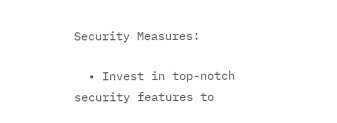Security Measures:

  • Invest in top-notch security features to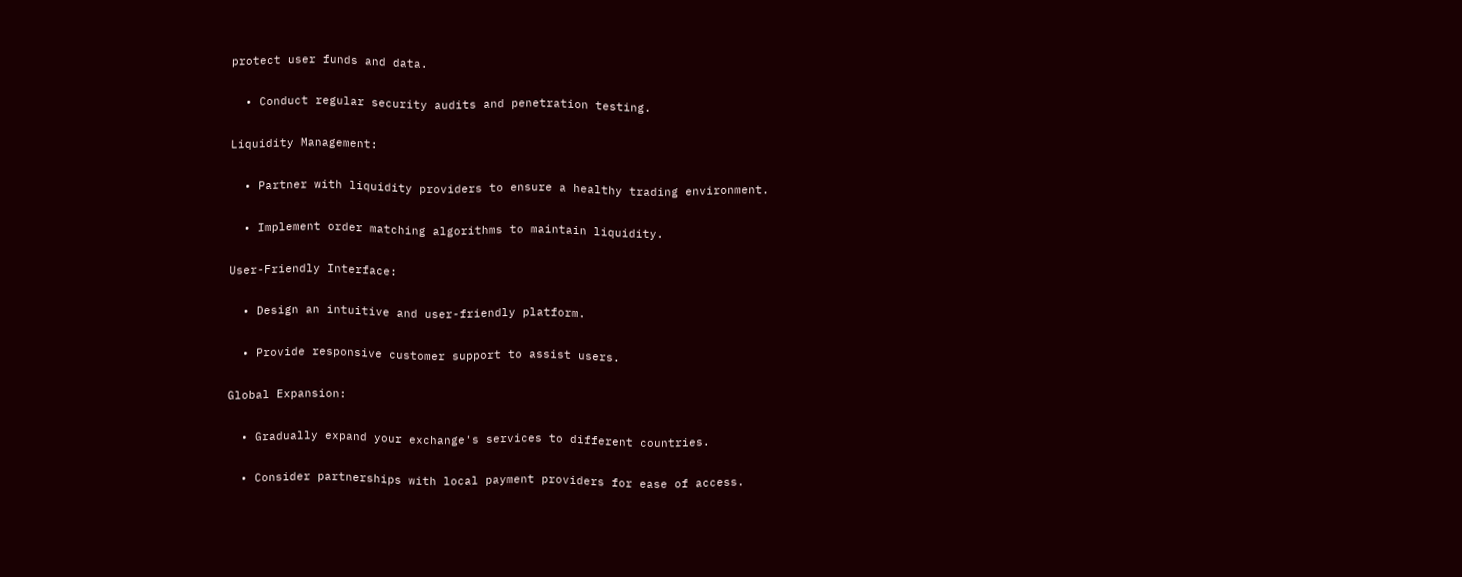protect user funds and data.

  • Conduct regular security audits and penetration testing.

Liquidity Management:

  • Partner with liquidity providers to ensure a healthy trading environment.

  • Implement order matching algorithms to maintain liquidity.

User-Friendly Interface:

  • Design an intuitive and user-friendly platform.

  • Provide responsive customer support to assist users.

Global Expansion:

  • Gradually expand your exchange's services to different countries.

  • Consider partnerships with local payment providers for ease of access.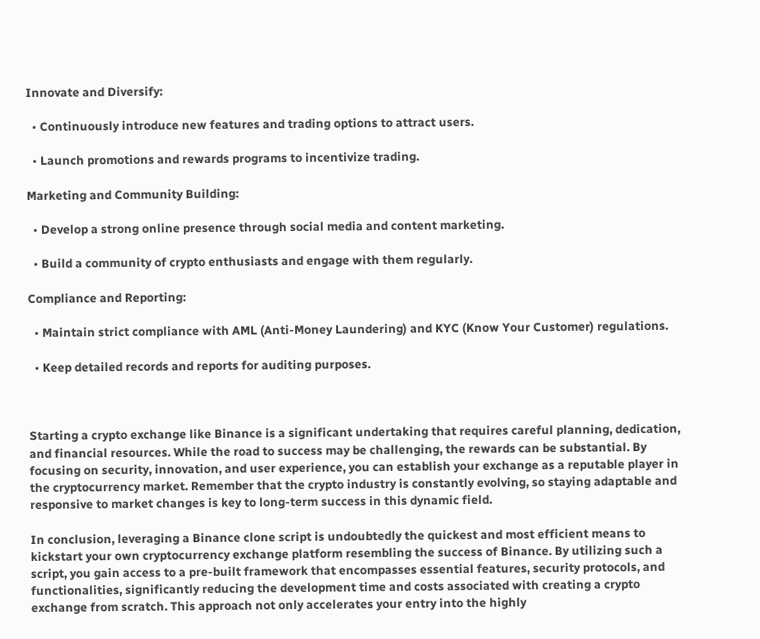Innovate and Diversify:

  • Continuously introduce new features and trading options to attract users.

  • Launch promotions and rewards programs to incentivize trading.

Marketing and Community Building:

  • Develop a strong online presence through social media and content marketing.

  • Build a community of crypto enthusiasts and engage with them regularly.

Compliance and Reporting:

  • Maintain strict compliance with AML (Anti-Money Laundering) and KYC (Know Your Customer) regulations.

  • Keep detailed records and reports for auditing purposes.



Starting a crypto exchange like Binance is a significant undertaking that requires careful planning, dedication, and financial resources. While the road to success may be challenging, the rewards can be substantial. By focusing on security, innovation, and user experience, you can establish your exchange as a reputable player in the cryptocurrency market. Remember that the crypto industry is constantly evolving, so staying adaptable and responsive to market changes is key to long-term success in this dynamic field.

In conclusion, leveraging a Binance clone script is undoubtedly the quickest and most efficient means to kickstart your own cryptocurrency exchange platform resembling the success of Binance. By utilizing such a script, you gain access to a pre-built framework that encompasses essential features, security protocols, and functionalities, significantly reducing the development time and costs associated with creating a crypto exchange from scratch. This approach not only accelerates your entry into the highly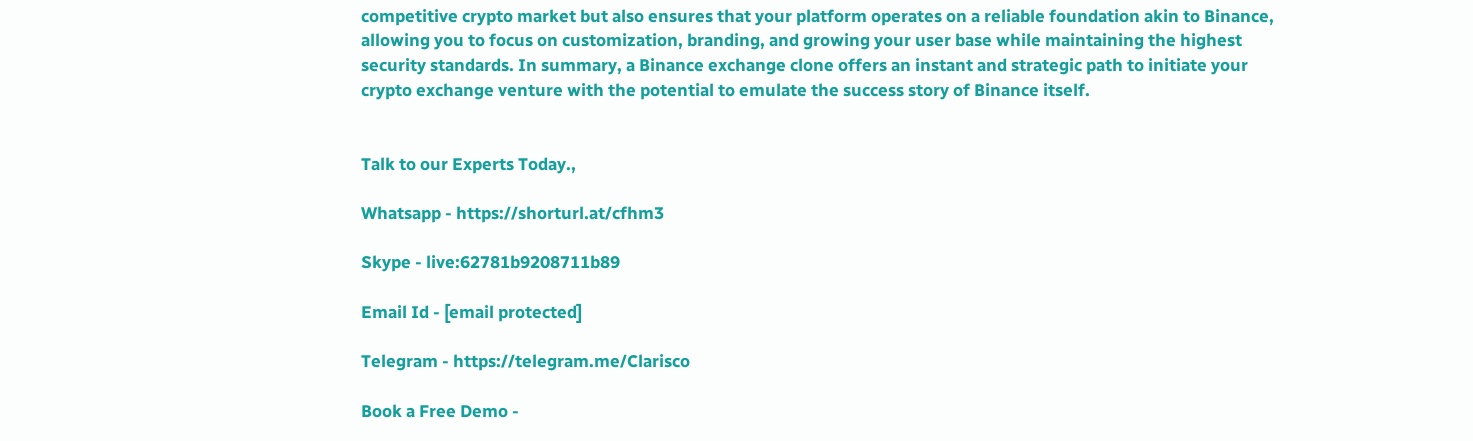competitive crypto market but also ensures that your platform operates on a reliable foundation akin to Binance, allowing you to focus on customization, branding, and growing your user base while maintaining the highest security standards. In summary, a Binance exchange clone offers an instant and strategic path to initiate your crypto exchange venture with the potential to emulate the success story of Binance itself.


Talk to our Experts Today.,

Whatsapp - https://shorturl.at/cfhm3

Skype - live:62781b9208711b89

Email Id - [email protected]

Telegram - https://telegram.me/Clarisco

Book a Free Demo -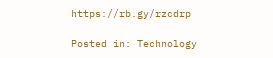https://rb.gy/rzcdrp

Posted in: Technology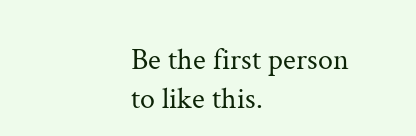Be the first person to like this.